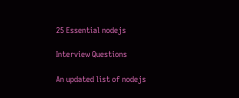25 Essential nodejs

Interview Questions

An updated list of nodejs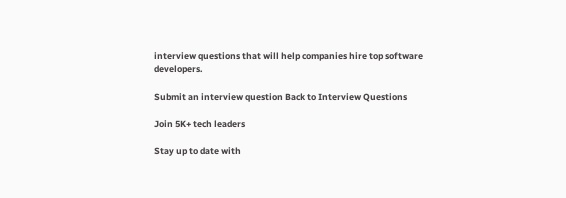interview questions that will help companies hire top software developers.

Submit an interview question Back to Interview Questions

Join 5K+ tech leaders

Stay up to date with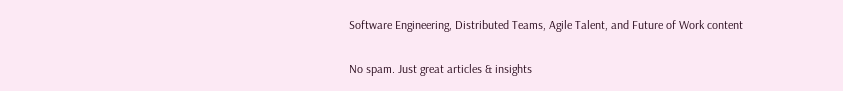Software Engineering, Distributed Teams, Agile Talent, and Future of Work content

No spam. Just great articles & insights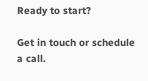Ready to start?

Get in touch or schedule a call.